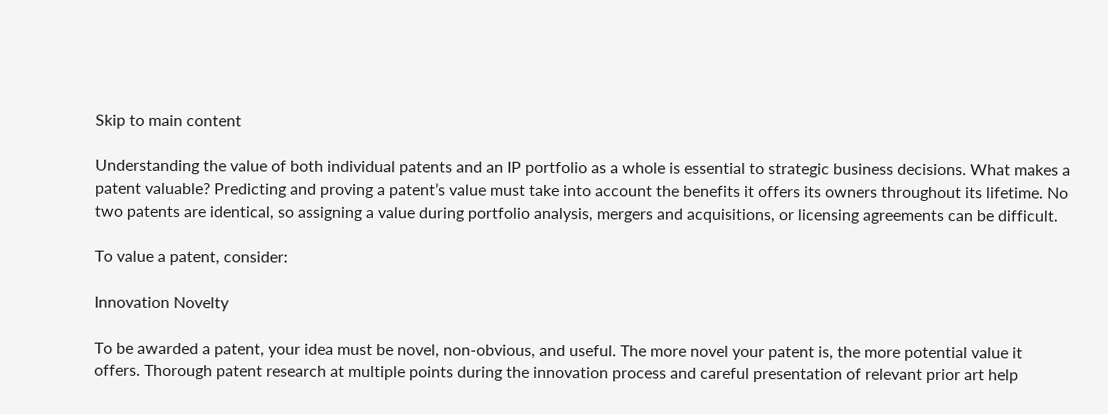Skip to main content

Understanding the value of both individual patents and an IP portfolio as a whole is essential to strategic business decisions. What makes a patent valuable? Predicting and proving a patent’s value must take into account the benefits it offers its owners throughout its lifetime. No two patents are identical, so assigning a value during portfolio analysis, mergers and acquisitions, or licensing agreements can be difficult.

To value a patent, consider:

Innovation Novelty

To be awarded a patent, your idea must be novel, non-obvious, and useful. The more novel your patent is, the more potential value it offers. Thorough patent research at multiple points during the innovation process and careful presentation of relevant prior art help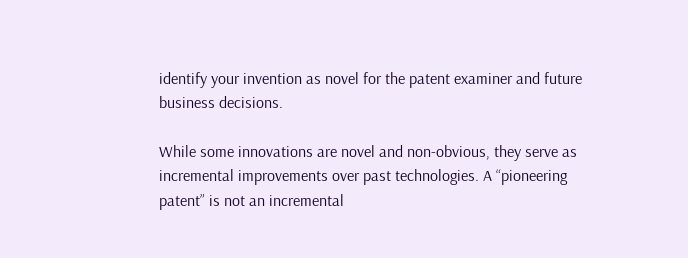identify your invention as novel for the patent examiner and future business decisions.

While some innovations are novel and non-obvious, they serve as incremental improvements over past technologies. A “pioneering patent” is not an incremental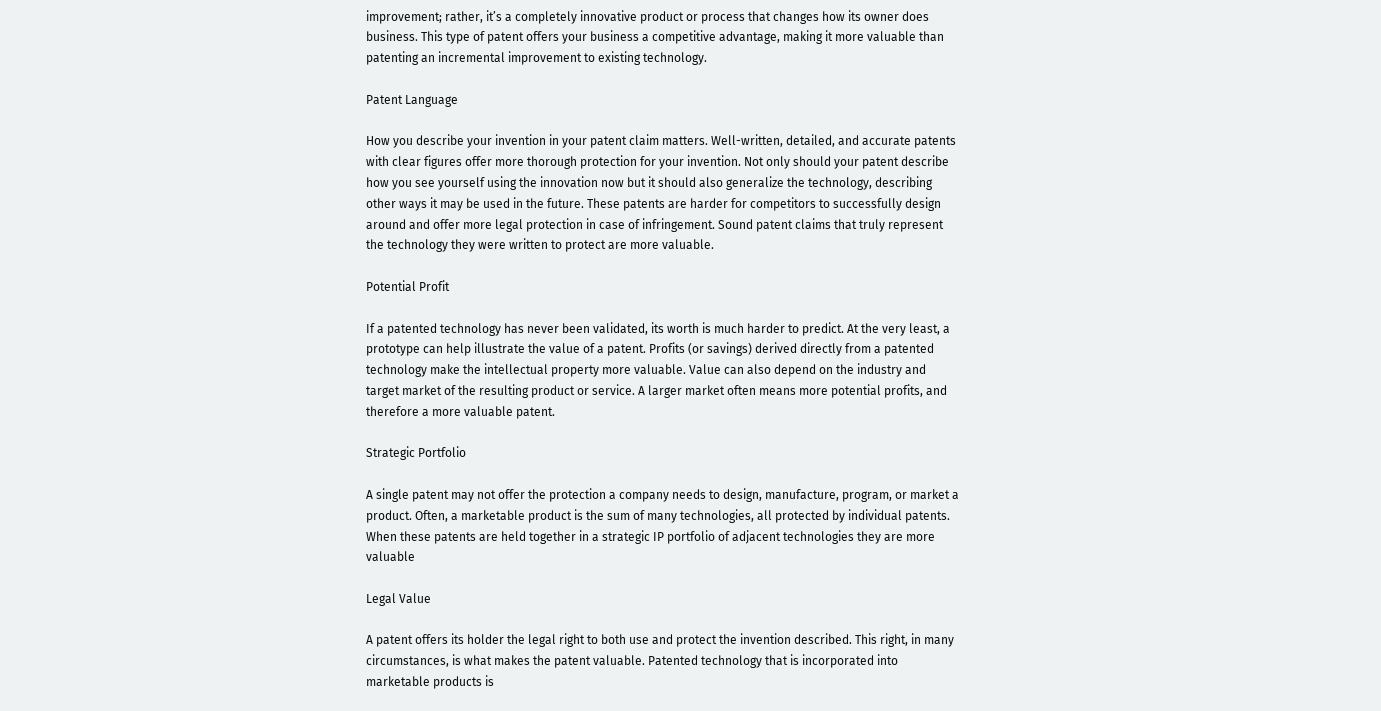improvement; rather, it’s a completely innovative product or process that changes how its owner does business. This type of patent offers your business a competitive advantage, making it more valuable than patenting an incremental improvement to existing technology.

Patent Language

How you describe your invention in your patent claim matters. Well-written, detailed, and accurate patents with clear figures offer more thorough protection for your invention. Not only should your patent describe how you see yourself using the innovation now but it should also generalize the technology, describing other ways it may be used in the future. These patents are harder for competitors to successfully design around and offer more legal protection in case of infringement. Sound patent claims that truly represent the technology they were written to protect are more valuable.

Potential Profit

If a patented technology has never been validated, its worth is much harder to predict. At the very least, a prototype can help illustrate the value of a patent. Profits (or savings) derived directly from a patented technology make the intellectual property more valuable. Value can also depend on the industry and target market of the resulting product or service. A larger market often means more potential profits, and therefore a more valuable patent.

Strategic Portfolio

A single patent may not offer the protection a company needs to design, manufacture, program, or market a product. Often, a marketable product is the sum of many technologies, all protected by individual patents. When these patents are held together in a strategic IP portfolio of adjacent technologies they are more valuable

Legal Value

A patent offers its holder the legal right to both use and protect the invention described. This right, in many circumstances, is what makes the patent valuable. Patented technology that is incorporated into marketable products is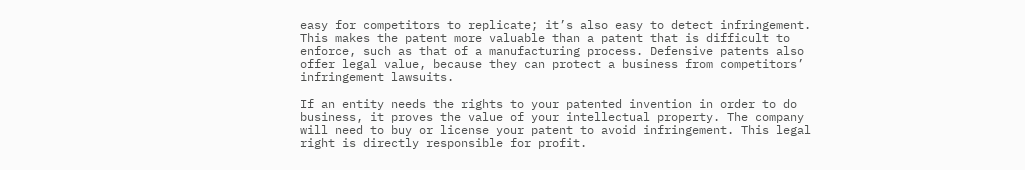easy for competitors to replicate; it’s also easy to detect infringement. This makes the patent more valuable than a patent that is difficult to enforce, such as that of a manufacturing process. Defensive patents also offer legal value, because they can protect a business from competitors’ infringement lawsuits.

If an entity needs the rights to your patented invention in order to do business, it proves the value of your intellectual property. The company will need to buy or license your patent to avoid infringement. This legal right is directly responsible for profit.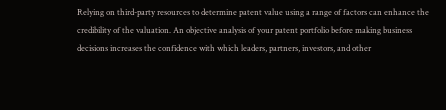Relying on third-party resources to determine patent value using a range of factors can enhance the credibility of the valuation. An objective analysis of your patent portfolio before making business decisions increases the confidence with which leaders, partners, investors, and other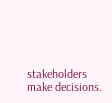stakeholders make decisions.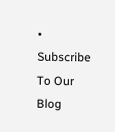• Subscribe To Our Blog